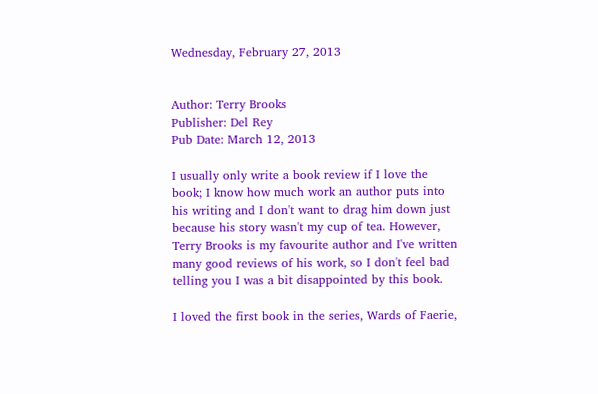Wednesday, February 27, 2013


Author: Terry Brooks
Publisher: Del Rey
Pub Date: March 12, 2013

I usually only write a book review if I love the book; I know how much work an author puts into his writing and I don't want to drag him down just because his story wasn't my cup of tea. However, Terry Brooks is my favourite author and I've written many good reviews of his work, so I don't feel bad telling you I was a bit disappointed by this book.

I loved the first book in the series, Wards of Faerie,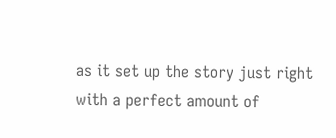as it set up the story just right with a perfect amount of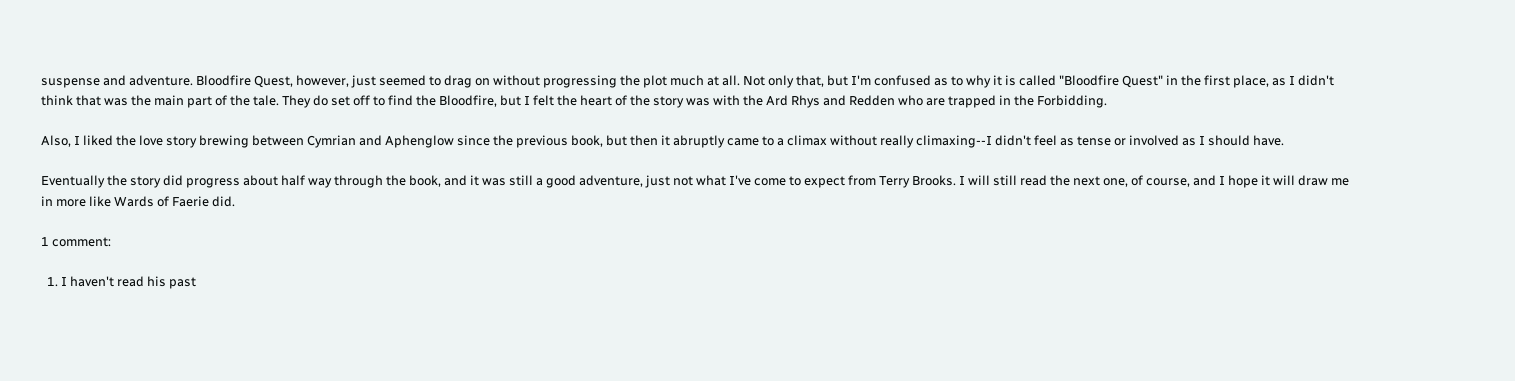suspense and adventure. Bloodfire Quest, however, just seemed to drag on without progressing the plot much at all. Not only that, but I'm confused as to why it is called "Bloodfire Quest" in the first place, as I didn't think that was the main part of the tale. They do set off to find the Bloodfire, but I felt the heart of the story was with the Ard Rhys and Redden who are trapped in the Forbidding.

Also, I liked the love story brewing between Cymrian and Aphenglow since the previous book, but then it abruptly came to a climax without really climaxing--I didn't feel as tense or involved as I should have.

Eventually the story did progress about half way through the book, and it was still a good adventure, just not what I've come to expect from Terry Brooks. I will still read the next one, of course, and I hope it will draw me in more like Wards of Faerie did.

1 comment:

  1. I haven't read his past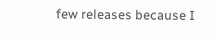few releases because I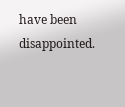have been disappointed.